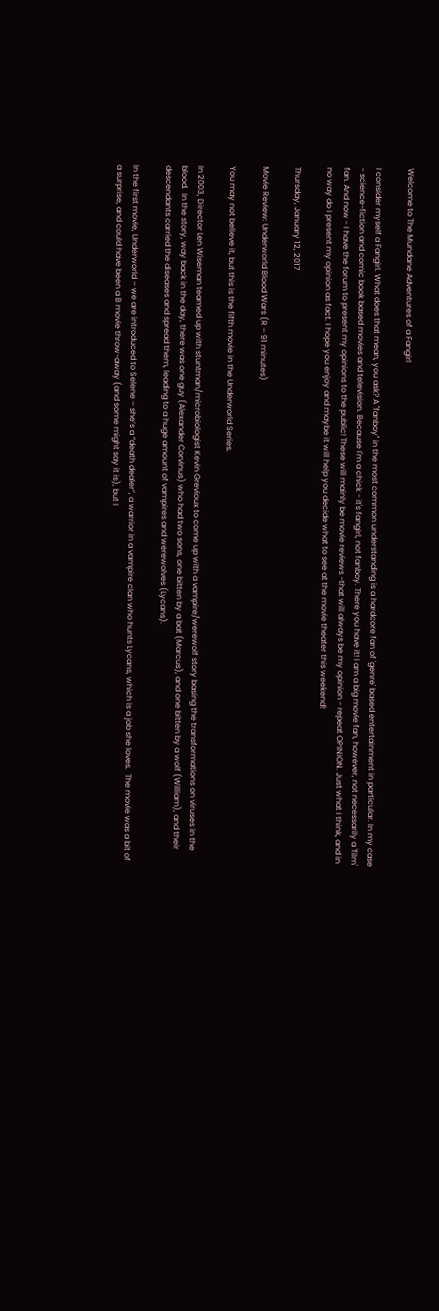Welcome to The Mundane Adventures of a Fangirl

I consider myself a Fangirl. What does that mean, you ask? A "fanboy" in the most common understanding is a hardcore fan of 'genre' based entertainment in particular. In my case - science-fiction and comic book based movies and television. Because I'm a chick - it's fangirl, not fanboy. There you have it! I am a big movie fan, however, not necessarily a 'film' fan. And now - I have the forum to present my opinions to the public! These will mainly be movie reviews -that will always be my opinion - repeat OPINION. Just what I think, and in no way do I present my opinion as fact. I hope you enjoy and maybe it will help you decide what to see at the movie theater this weekend!

Thursday, January 12, 2017

Movie Review: Underworld Blood Wars (R – 91 minutes)

You may not believe it, but this is the fifth movie in the Underworld Series.

In 2003, Director Len Wiseman teamed up with stuntman/microbiologist Kevin Grevioux to come up with a vampire/werewolf story basing the transformations on viruses in the blood.  In the story, way back in the day, there was one guy (Alexander Corvinus) who had two sons, one bitten by a bat (Marcus), and one bitten by a wolf (William), and their descendants carried the diseases and spread them, leading to a huge amount of vampires and werewolves (Lycans).

In the first movie, Underworld – we are introduced to Selene – she’s a “death dealer”, a warrior in a vampire clan who hunts Lycans, which is a job she loves.  The movie was a bit of a surprise, and could have been a B movie throw-away (and some might say it is), but I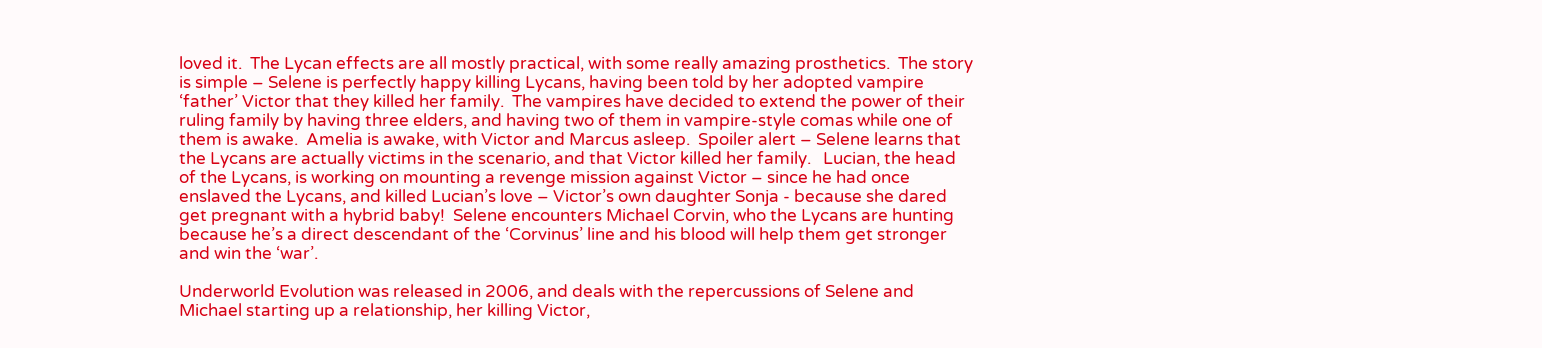loved it.  The Lycan effects are all mostly practical, with some really amazing prosthetics.  The story is simple – Selene is perfectly happy killing Lycans, having been told by her adopted vampire ‘father’ Victor that they killed her family.  The vampires have decided to extend the power of their ruling family by having three elders, and having two of them in vampire-style comas while one of them is awake.  Amelia is awake, with Victor and Marcus asleep.  Spoiler alert – Selene learns that the Lycans are actually victims in the scenario, and that Victor killed her family.   Lucian, the head of the Lycans, is working on mounting a revenge mission against Victor – since he had once enslaved the Lycans, and killed Lucian’s love – Victor’s own daughter Sonja - because she dared get pregnant with a hybrid baby!  Selene encounters Michael Corvin, who the Lycans are hunting because he’s a direct descendant of the ‘Corvinus’ line and his blood will help them get stronger and win the ‘war’.

Underworld Evolution was released in 2006, and deals with the repercussions of Selene and Michael starting up a relationship, her killing Victor,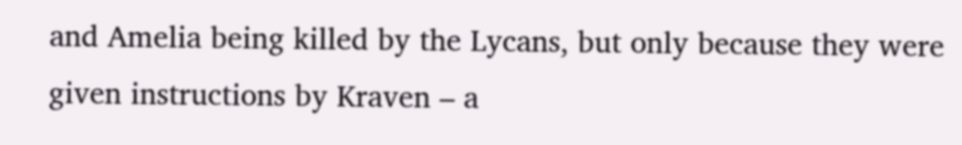and Amelia being killed by the Lycans, but only because they were given instructions by Kraven – a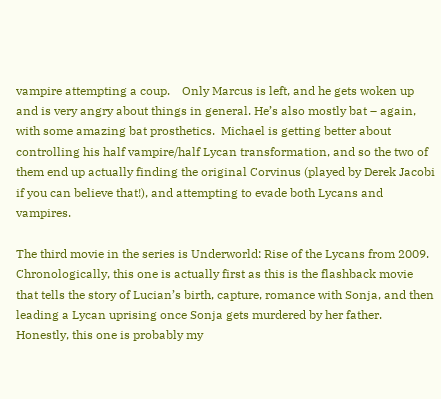vampire attempting a coup.    Only Marcus is left, and he gets woken up and is very angry about things in general. He’s also mostly bat – again, with some amazing bat prosthetics.  Michael is getting better about controlling his half vampire/half Lycan transformation, and so the two of them end up actually finding the original Corvinus (played by Derek Jacobi if you can believe that!), and attempting to evade both Lycans and vampires.

The third movie in the series is Underworld: Rise of the Lycans from 2009.  Chronologically, this one is actually first as this is the flashback movie that tells the story of Lucian’s birth, capture, romance with Sonja, and then leading a Lycan uprising once Sonja gets murdered by her father.  Honestly, this one is probably my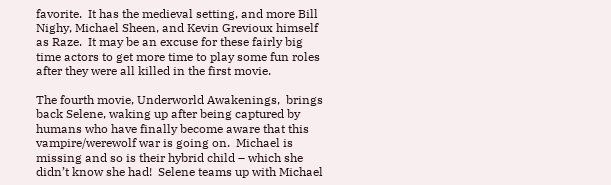favorite.  It has the medieval setting, and more Bill Nighy, Michael Sheen, and Kevin Grevioux himself as Raze.  It may be an excuse for these fairly big time actors to get more time to play some fun roles after they were all killed in the first movie.

The fourth movie, Underworld Awakenings,  brings back Selene, waking up after being captured by humans who have finally become aware that this vampire/werewolf war is going on.  Michael is missing and so is their hybrid child – which she didn’t know she had!  Selene teams up with Michael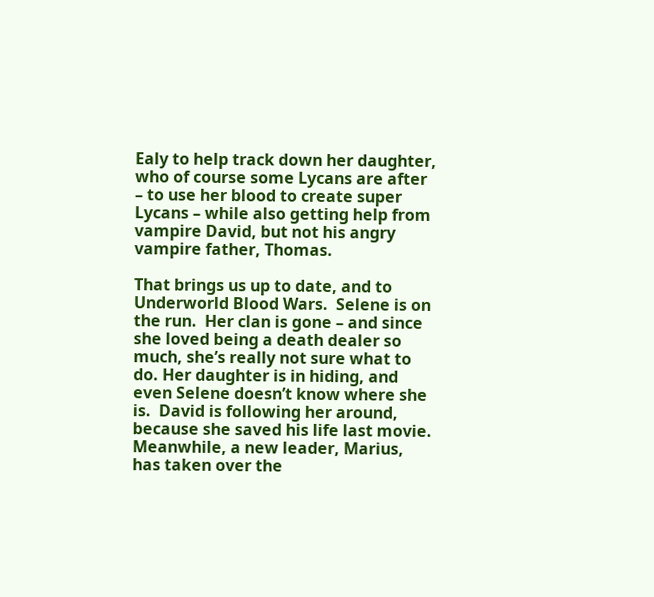Ealy to help track down her daughter, who of course some Lycans are after – to use her blood to create super Lycans – while also getting help from vampire David, but not his angry vampire father, Thomas.

That brings us up to date, and to Underworld Blood Wars.  Selene is on the run.  Her clan is gone – and since she loved being a death dealer so much, she’s really not sure what to do. Her daughter is in hiding, and even Selene doesn’t know where she is.  David is following her around, because she saved his life last movie.  Meanwhile, a new leader, Marius, has taken over the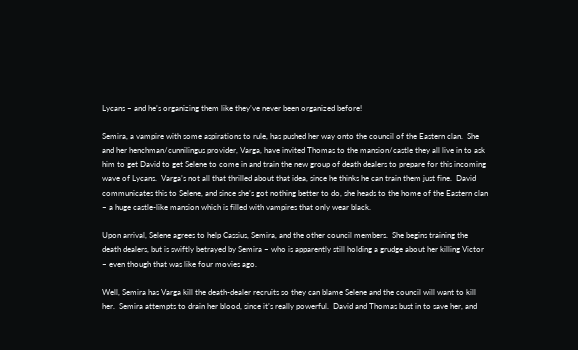Lycans – and he’s organizing them like they’ve never been organized before!

Semira, a vampire with some aspirations to rule, has pushed her way onto the council of the Eastern clan.  She and her henchman/cunnilingus provider, Varga, have invited Thomas to the mansion/castle they all live in to ask him to get David to get Selene to come in and train the new group of death dealers to prepare for this incoming wave of Lycans.  Varga’s not all that thrilled about that idea, since he thinks he can train them just fine.  David communicates this to Selene, and since she’s got nothing better to do, she heads to the home of the Eastern clan – a huge castle-like mansion which is filled with vampires that only wear black.

Upon arrival, Selene agrees to help Cassius, Semira, and the other council members.  She begins training the death dealers, but is swiftly betrayed by Semira – who is apparently still holding a grudge about her killing Victor – even though that was like four movies ago.

Well, Semira has Varga kill the death-dealer recruits so they can blame Selene and the council will want to kill her.  Semira attempts to drain her blood, since it’s really powerful.  David and Thomas bust in to save her, and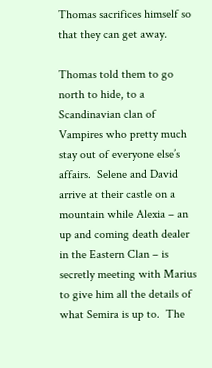Thomas sacrifices himself so that they can get away.

Thomas told them to go north to hide, to a Scandinavian clan of Vampires who pretty much stay out of everyone else’s affairs.  Selene and David arrive at their castle on a mountain while Alexia – an up and coming death dealer in the Eastern Clan – is secretly meeting with Marius to give him all the details of what Semira is up to.  The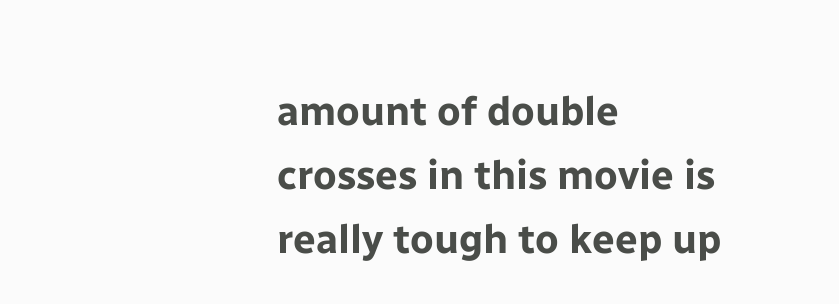amount of double crosses in this movie is really tough to keep up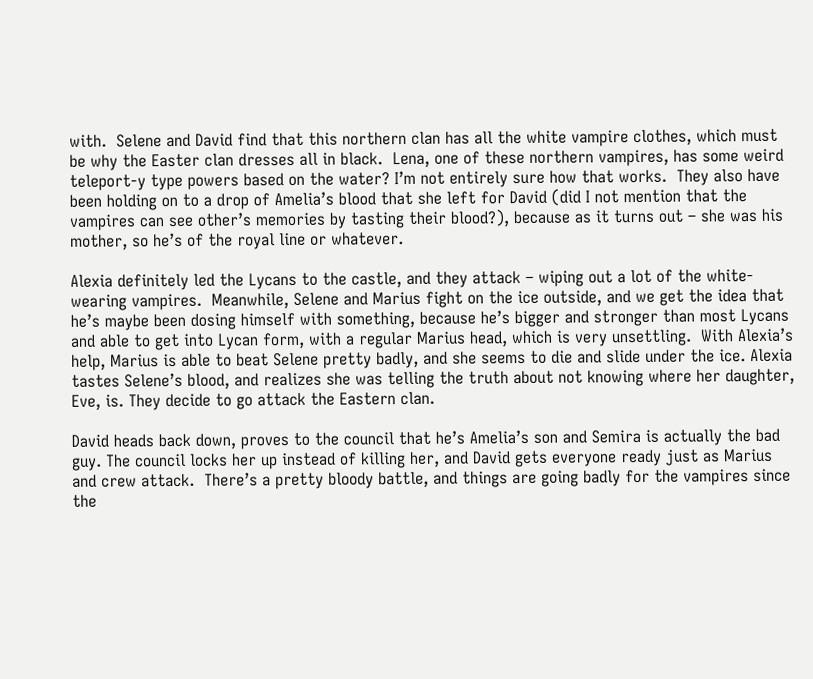with.  Selene and David find that this northern clan has all the white vampire clothes, which must be why the Easter clan dresses all in black.  Lena, one of these northern vampires, has some weird teleport-y type powers based on the water? I’m not entirely sure how that works.  They also have been holding on to a drop of Amelia’s blood that she left for David (did I not mention that the vampires can see other’s memories by tasting their blood?), because as it turns out – she was his mother, so he’s of the royal line or whatever.

Alexia definitely led the Lycans to the castle, and they attack – wiping out a lot of the white-wearing vampires.  Meanwhile, Selene and Marius fight on the ice outside, and we get the idea that he’s maybe been dosing himself with something, because he’s bigger and stronger than most Lycans and able to get into Lycan form, with a regular Marius head, which is very unsettling.  With Alexia’s help, Marius is able to beat Selene pretty badly, and she seems to die and slide under the ice. Alexia tastes Selene’s blood, and realizes she was telling the truth about not knowing where her daughter, Eve, is. They decide to go attack the Eastern clan.

David heads back down, proves to the council that he’s Amelia’s son and Semira is actually the bad guy. The council locks her up instead of killing her, and David gets everyone ready just as Marius and crew attack.  There’s a pretty bloody battle, and things are going badly for the vampires since the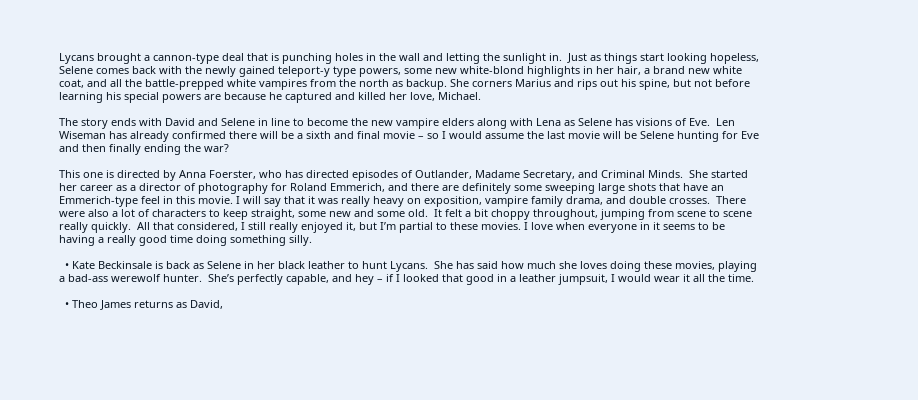Lycans brought a cannon-type deal that is punching holes in the wall and letting the sunlight in.  Just as things start looking hopeless, Selene comes back with the newly gained teleport-y type powers, some new white-blond highlights in her hair, a brand new white coat, and all the battle-prepped white vampires from the north as backup. She corners Marius and rips out his spine, but not before learning his special powers are because he captured and killed her love, Michael.

The story ends with David and Selene in line to become the new vampire elders along with Lena as Selene has visions of Eve.  Len Wiseman has already confirmed there will be a sixth and final movie – so I would assume the last movie will be Selene hunting for Eve and then finally ending the war?

This one is directed by Anna Foerster, who has directed episodes of Outlander, Madame Secretary, and Criminal Minds.  She started her career as a director of photography for Roland Emmerich, and there are definitely some sweeping large shots that have an Emmerich-type feel in this movie. I will say that it was really heavy on exposition, vampire family drama, and double crosses.  There were also a lot of characters to keep straight, some new and some old.  It felt a bit choppy throughout, jumping from scene to scene really quickly.  All that considered, I still really enjoyed it, but I’m partial to these movies. I love when everyone in it seems to be having a really good time doing something silly.

  • Kate Beckinsale is back as Selene in her black leather to hunt Lycans.  She has said how much she loves doing these movies, playing a bad-ass werewolf hunter.  She’s perfectly capable, and hey – if I looked that good in a leather jumpsuit, I would wear it all the time.

  • Theo James returns as David,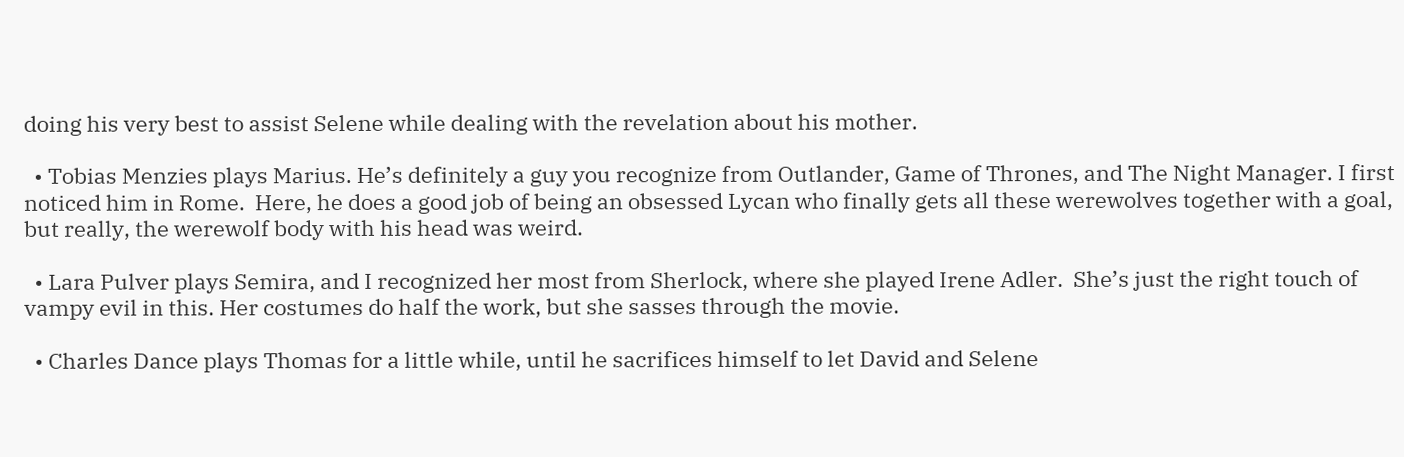doing his very best to assist Selene while dealing with the revelation about his mother.

  • Tobias Menzies plays Marius. He’s definitely a guy you recognize from Outlander, Game of Thrones, and The Night Manager. I first noticed him in Rome.  Here, he does a good job of being an obsessed Lycan who finally gets all these werewolves together with a goal, but really, the werewolf body with his head was weird.

  • Lara Pulver plays Semira, and I recognized her most from Sherlock, where she played Irene Adler.  She’s just the right touch of vampy evil in this. Her costumes do half the work, but she sasses through the movie.

  • Charles Dance plays Thomas for a little while, until he sacrifices himself to let David and Selene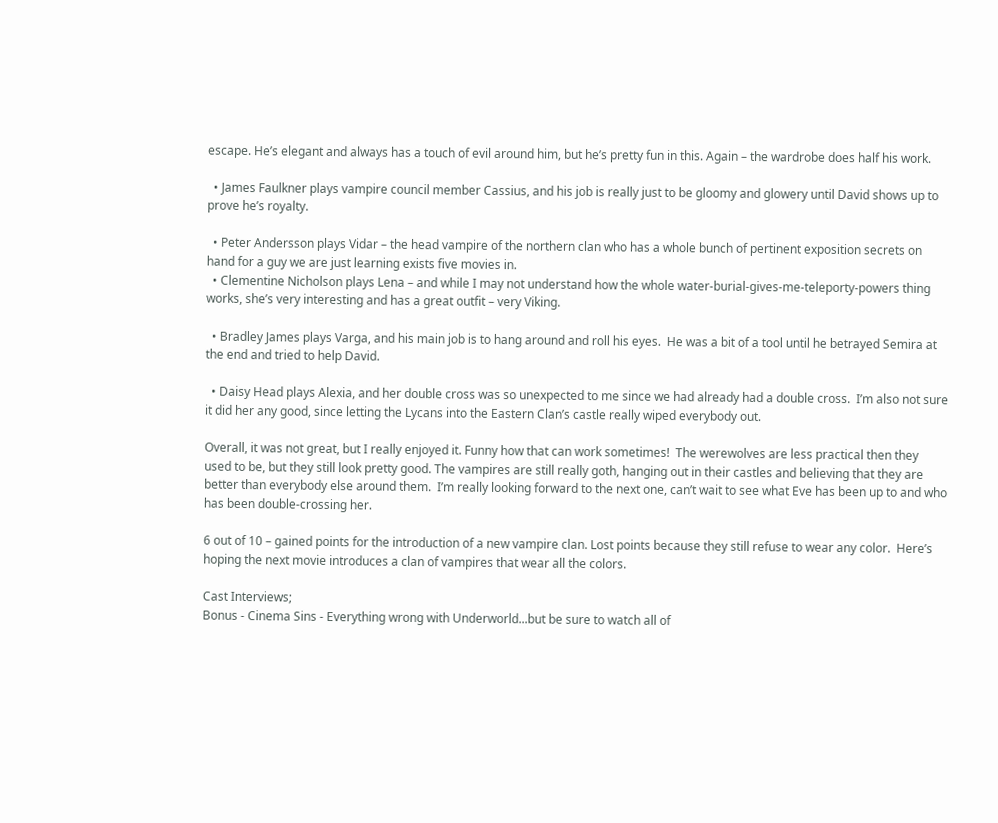escape. He’s elegant and always has a touch of evil around him, but he’s pretty fun in this. Again – the wardrobe does half his work.

  • James Faulkner plays vampire council member Cassius, and his job is really just to be gloomy and glowery until David shows up to prove he’s royalty.

  • Peter Andersson plays Vidar – the head vampire of the northern clan who has a whole bunch of pertinent exposition secrets on hand for a guy we are just learning exists five movies in.
  • Clementine Nicholson plays Lena – and while I may not understand how the whole water-burial-gives-me-teleporty-powers thing works, she’s very interesting and has a great outfit – very Viking.

  • Bradley James plays Varga, and his main job is to hang around and roll his eyes.  He was a bit of a tool until he betrayed Semira at the end and tried to help David.

  • Daisy Head plays Alexia, and her double cross was so unexpected to me since we had already had a double cross.  I’m also not sure it did her any good, since letting the Lycans into the Eastern Clan’s castle really wiped everybody out.

Overall, it was not great, but I really enjoyed it. Funny how that can work sometimes!  The werewolves are less practical then they used to be, but they still look pretty good. The vampires are still really goth, hanging out in their castles and believing that they are better than everybody else around them.  I’m really looking forward to the next one, can’t wait to see what Eve has been up to and who has been double-crossing her.

6 out of 10 – gained points for the introduction of a new vampire clan. Lost points because they still refuse to wear any color.  Here’s hoping the next movie introduces a clan of vampires that wear all the colors.

Cast Interviews;
Bonus - Cinema Sins - Everything wrong with Underworld...but be sure to watch all of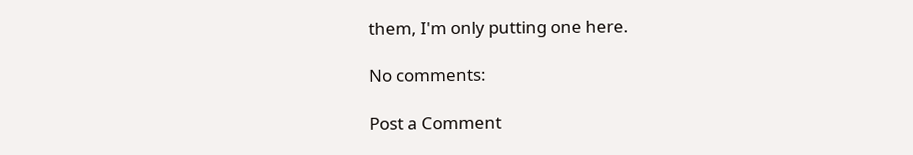them, I'm only putting one here.

No comments:

Post a Comment